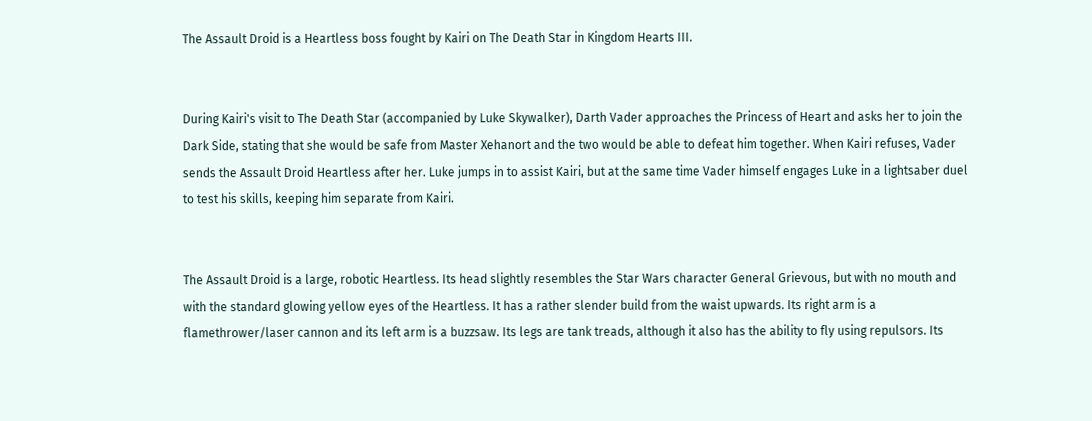The Assault Droid is a Heartless boss fought by Kairi on The Death Star in Kingdom Hearts III.


During Kairi's visit to The Death Star (accompanied by Luke Skywalker), Darth Vader approaches the Princess of Heart and asks her to join the Dark Side, stating that she would be safe from Master Xehanort and the two would be able to defeat him together. When Kairi refuses, Vader sends the Assault Droid Heartless after her. Luke jumps in to assist Kairi, but at the same time Vader himself engages Luke in a lightsaber duel to test his skills, keeping him separate from Kairi.


The Assault Droid is a large, robotic Heartless. Its head slightly resembles the Star Wars character General Grievous, but with no mouth and with the standard glowing yellow eyes of the Heartless. It has a rather slender build from the waist upwards. Its right arm is a flamethrower/laser cannon and its left arm is a buzzsaw. Its legs are tank treads, although it also has the ability to fly using repulsors. Its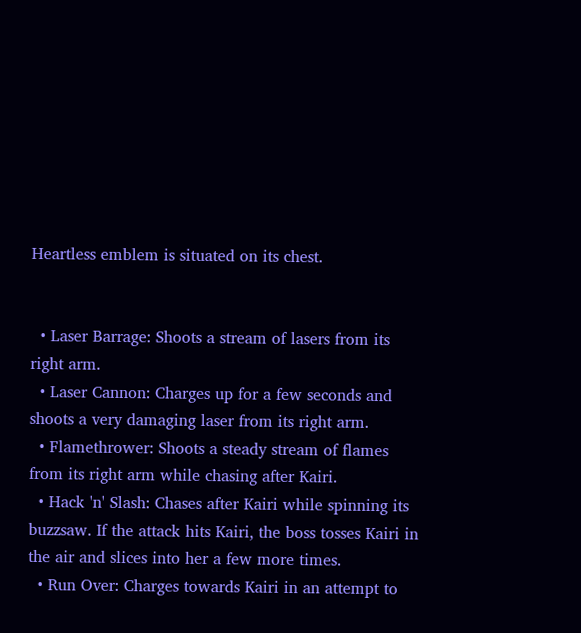Heartless emblem is situated on its chest.


  • Laser Barrage: Shoots a stream of lasers from its right arm.
  • Laser Cannon: Charges up for a few seconds and shoots a very damaging laser from its right arm.
  • Flamethrower: Shoots a steady stream of flames from its right arm while chasing after Kairi.
  • Hack 'n' Slash: Chases after Kairi while spinning its buzzsaw. If the attack hits Kairi, the boss tosses Kairi in the air and slices into her a few more times.
  • Run Over: Charges towards Kairi in an attempt to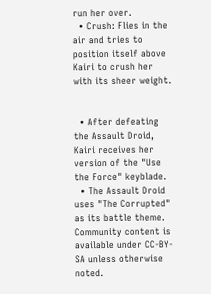run her over.
  • Crush: Flies in the air and tries to position itself above Kairi to crush her with its sheer weight.


  • After defeating the Assault Droid, Kairi receives her version of the "Use the Force" keyblade.
  • The Assault Droid uses "The Corrupted" as its battle theme.
Community content is available under CC-BY-SA unless otherwise noted.